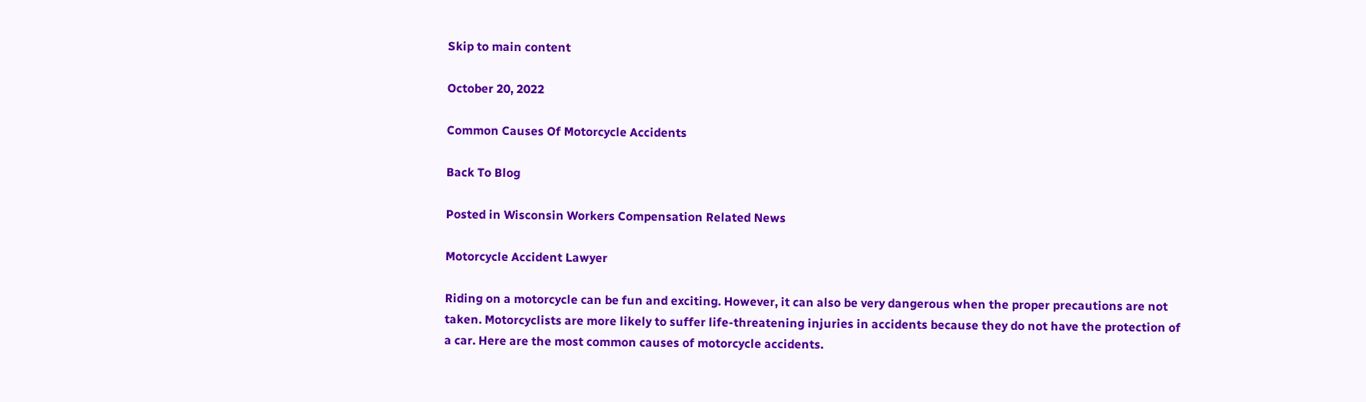Skip to main content

October 20, 2022

Common Causes Of Motorcycle Accidents

Back To Blog

Posted in Wisconsin Workers Compensation Related News

Motorcycle Accident Lawyer

Riding on a motorcycle can be fun and exciting. However, it can also be very dangerous when the proper precautions are not taken. Motorcyclists are more likely to suffer life-threatening injuries in accidents because they do not have the protection of a car. Here are the most common causes of motorcycle accidents.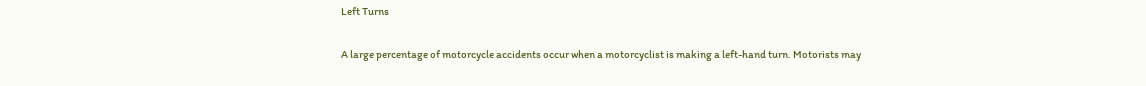Left Turns

A large percentage of motorcycle accidents occur when a motorcyclist is making a left-hand turn. Motorists may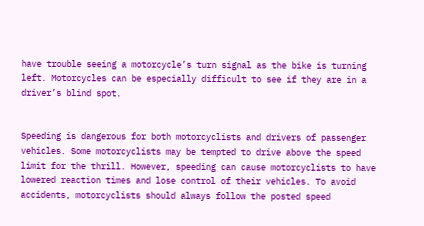have trouble seeing a motorcycle’s turn signal as the bike is turning left. Motorcycles can be especially difficult to see if they are in a driver’s blind spot.


Speeding is dangerous for both motorcyclists and drivers of passenger vehicles. Some motorcyclists may be tempted to drive above the speed limit for the thrill. However, speeding can cause motorcyclists to have lowered reaction times and lose control of their vehicles. To avoid accidents, motorcyclists should always follow the posted speed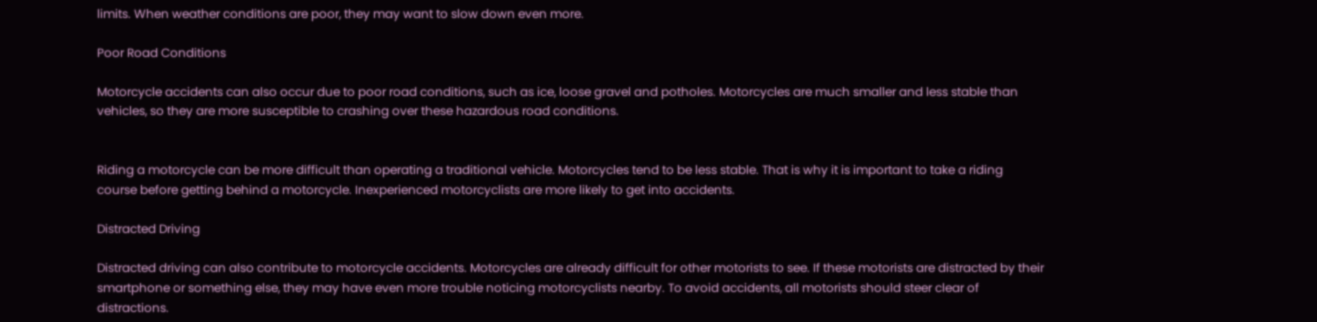limits. When weather conditions are poor, they may want to slow down even more.

Poor Road Conditions

Motorcycle accidents can also occur due to poor road conditions, such as ice, loose gravel and potholes. Motorcycles are much smaller and less stable than vehicles, so they are more susceptible to crashing over these hazardous road conditions.


Riding a motorcycle can be more difficult than operating a traditional vehicle. Motorcycles tend to be less stable. That is why it is important to take a riding course before getting behind a motorcycle. Inexperienced motorcyclists are more likely to get into accidents.

Distracted Driving

Distracted driving can also contribute to motorcycle accidents. Motorcycles are already difficult for other motorists to see. If these motorists are distracted by their smartphone or something else, they may have even more trouble noticing motorcyclists nearby. To avoid accidents, all motorists should steer clear of distractions.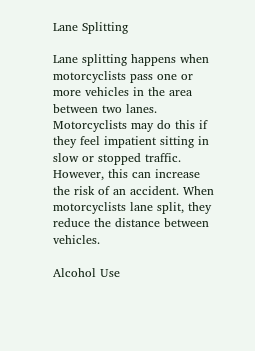Lane Splitting

Lane splitting happens when motorcyclists pass one or more vehicles in the area between two lanes. Motorcyclists may do this if they feel impatient sitting in slow or stopped traffic. However, this can increase the risk of an accident. When motorcyclists lane split, they reduce the distance between vehicles.

Alcohol Use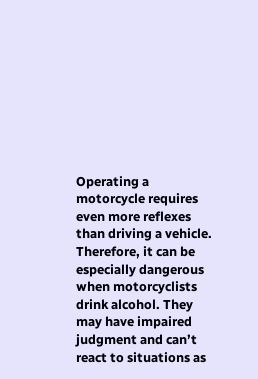Operating a motorcycle requires even more reflexes than driving a vehicle. Therefore, it can be especially dangerous when motorcyclists drink alcohol. They may have impaired judgment and can’t react to situations as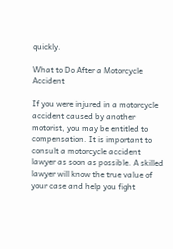quickly.

What to Do After a Motorcycle Accident

If you were injured in a motorcycle accident caused by another motorist, you may be entitled to compensation. It is important to consult a motorcycle accident lawyer as soon as possible. A skilled lawyer will know the true value of your case and help you fight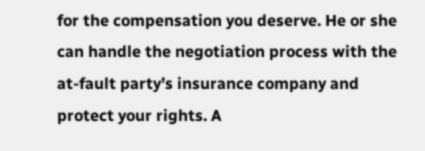for the compensation you deserve. He or she can handle the negotiation process with the at-fault party’s insurance company and protect your rights. A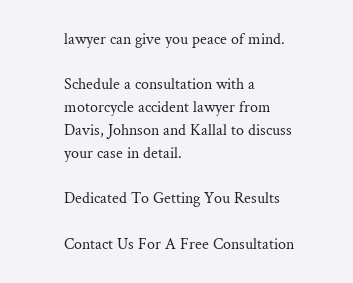lawyer can give you peace of mind.

Schedule a consultation with a motorcycle accident lawyer from Davis, Johnson and Kallal to discuss your case in detail.

Dedicated To Getting You Results

Contact Us For A Free Consultation